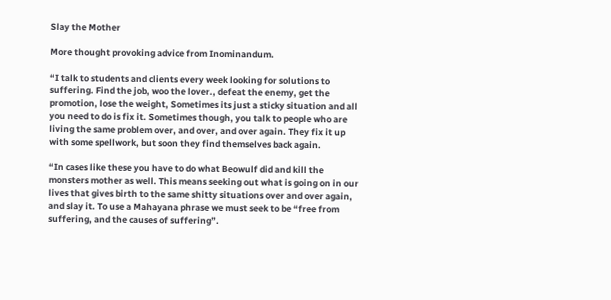Slay the Mother

More thought provoking advice from Inominandum.

“I talk to students and clients every week looking for solutions to suffering. Find the job, woo the lover., defeat the enemy, get the promotion, lose the weight, Sometimes its just a sticky situation and all you need to do is fix it. Sometimes though, you talk to people who are living the same problem over, and over, and over again. They fix it up with some spellwork, but soon they find themselves back again.

“In cases like these you have to do what Beowulf did and kill the monsters mother as well. This means seeking out what is going on in our lives that gives birth to the same shitty situations over and over again, and slay it. To use a Mahayana phrase we must seek to be “free from suffering, and the causes of suffering”.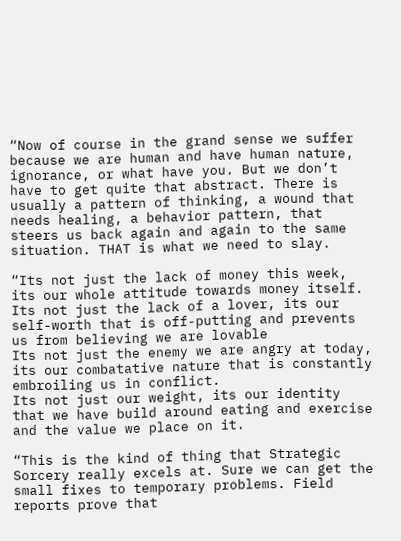“Now of course in the grand sense we suffer because we are human and have human nature, ignorance, or what have you. But we don’t have to get quite that abstract. There is usually a pattern of thinking, a wound that needs healing, a behavior pattern, that steers us back again and again to the same situation. THAT is what we need to slay.

“Its not just the lack of money this week, its our whole attitude towards money itself.
Its not just the lack of a lover, its our self-worth that is off-putting and prevents us from believing we are lovable
Its not just the enemy we are angry at today, its our combatative nature that is constantly embroiling us in conflict.
Its not just our weight, its our identity that we have build around eating and exercise and the value we place on it.

“This is the kind of thing that Strategic Sorcery really excels at. Sure we can get the small fixes to temporary problems. Field reports prove that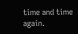time and time again.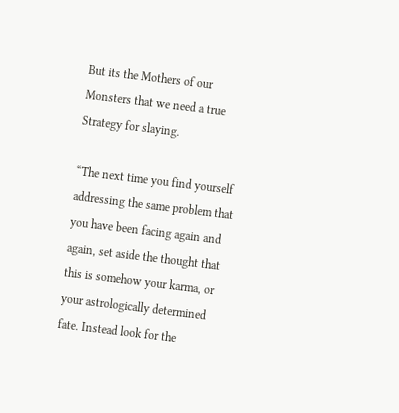But its the Mothers of our Monsters that we need a true Strategy for slaying.

“The next time you find yourself addressing the same problem that you have been facing again and again, set aside the thought that this is somehow your karma, or your astrologically determined fate. Instead look for the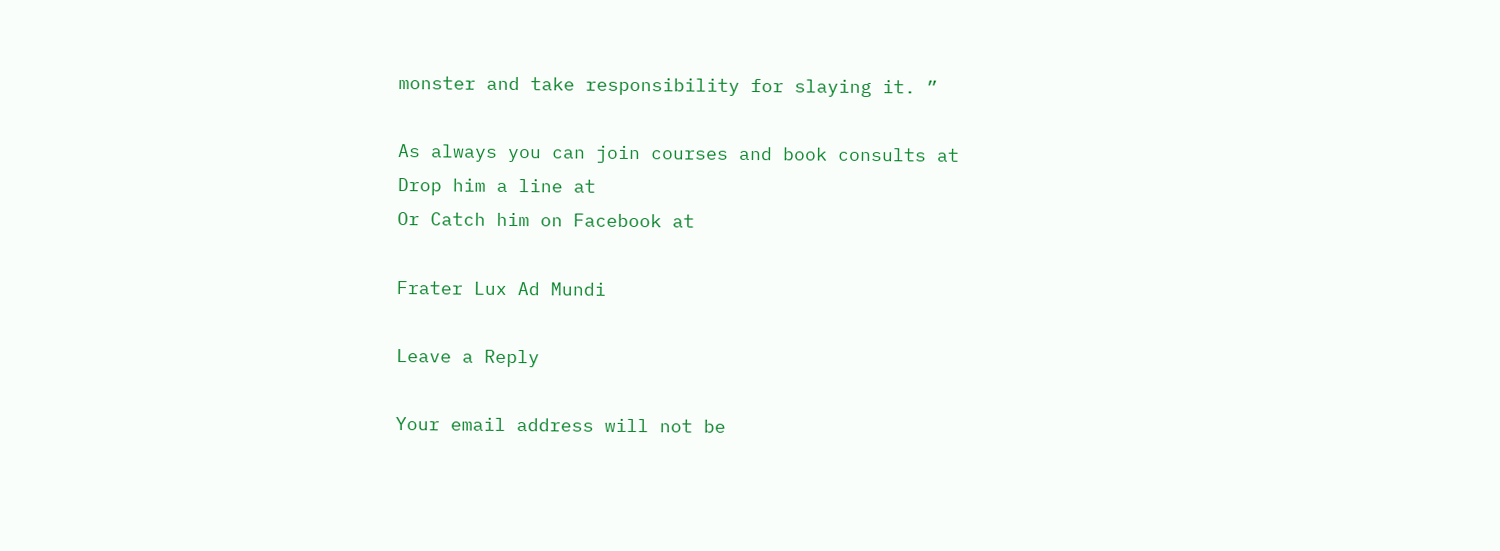monster and take responsibility for slaying it. ”

As always you can join courses and book consults at
Drop him a line at
Or Catch him on Facebook at

Frater Lux Ad Mundi

Leave a Reply

Your email address will not be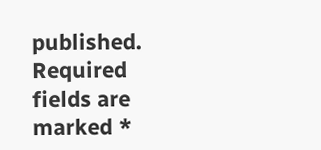published. Required fields are marked *